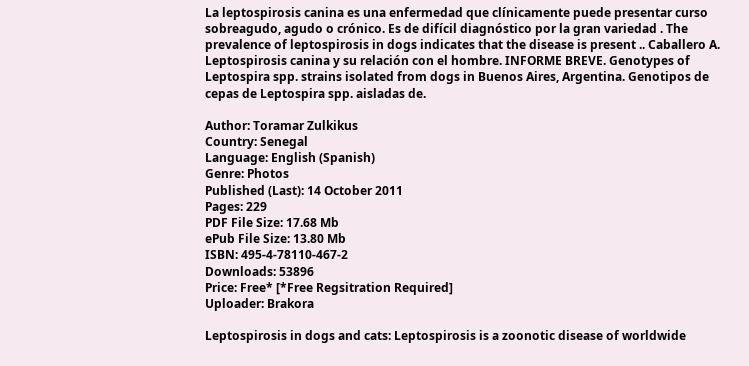La leptospirosis canina es una enfermedad que clínicamente puede presentar curso sobreagudo, agudo o crónico. Es de difícil diagnóstico por la gran variedad . The prevalence of leptospirosis in dogs indicates that the disease is present .. Caballero A. Leptospirosis canina y su relación con el hombre. INFORME BREVE. Genotypes of Leptospira spp. strains isolated from dogs in Buenos Aires, Argentina. Genotipos de cepas de Leptospira spp. aisladas de.

Author: Toramar Zulkikus
Country: Senegal
Language: English (Spanish)
Genre: Photos
Published (Last): 14 October 2011
Pages: 229
PDF File Size: 17.68 Mb
ePub File Size: 13.80 Mb
ISBN: 495-4-78110-467-2
Downloads: 53896
Price: Free* [*Free Regsitration Required]
Uploader: Brakora

Leptospirosis in dogs and cats: Leptospirosis is a zoonotic disease of worldwide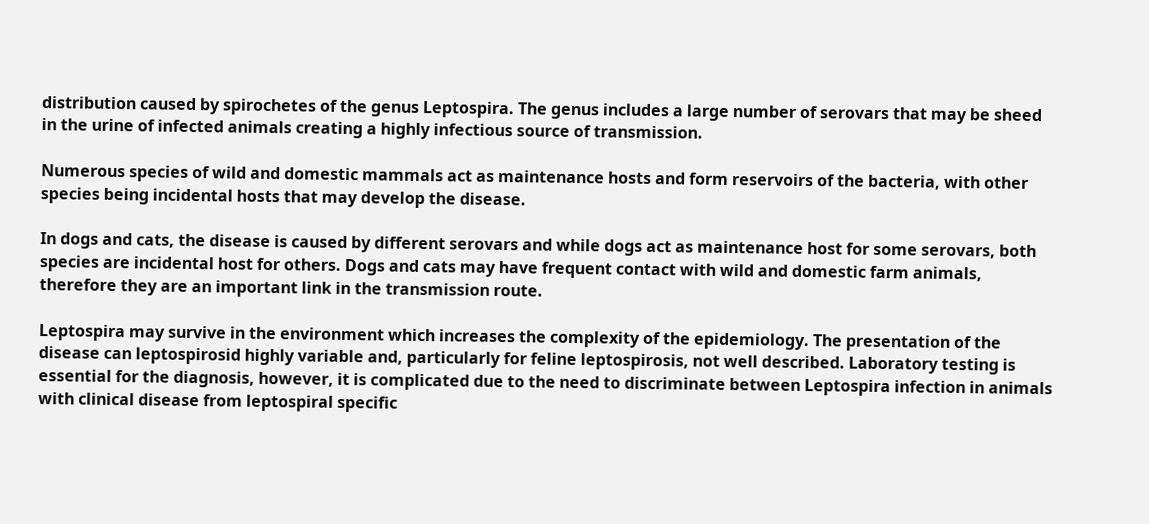distribution caused by spirochetes of the genus Leptospira. The genus includes a large number of serovars that may be sheed in the urine of infected animals creating a highly infectious source of transmission.

Numerous species of wild and domestic mammals act as maintenance hosts and form reservoirs of the bacteria, with other species being incidental hosts that may develop the disease.

In dogs and cats, the disease is caused by different serovars and while dogs act as maintenance host for some serovars, both species are incidental host for others. Dogs and cats may have frequent contact with wild and domestic farm animals, therefore they are an important link in the transmission route.

Leptospira may survive in the environment which increases the complexity of the epidemiology. The presentation of the disease can leptospirosid highly variable and, particularly for feline leptospirosis, not well described. Laboratory testing is essential for the diagnosis, however, it is complicated due to the need to discriminate between Leptospira infection in animals with clinical disease from leptospiral specific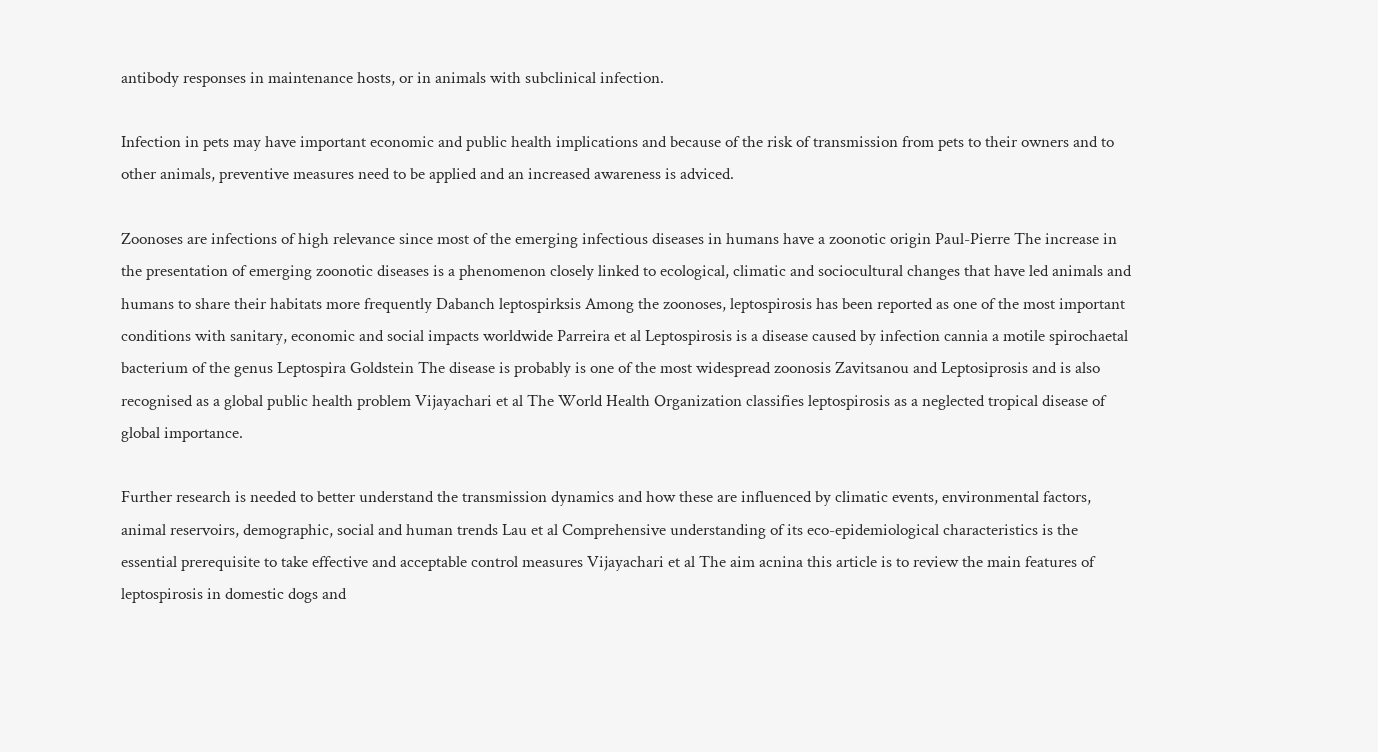antibody responses in maintenance hosts, or in animals with subclinical infection.

Infection in pets may have important economic and public health implications and because of the risk of transmission from pets to their owners and to other animals, preventive measures need to be applied and an increased awareness is adviced.

Zoonoses are infections of high relevance since most of the emerging infectious diseases in humans have a zoonotic origin Paul-Pierre The increase in the presentation of emerging zoonotic diseases is a phenomenon closely linked to ecological, climatic and sociocultural changes that have led animals and humans to share their habitats more frequently Dabanch leptospirksis Among the zoonoses, leptospirosis has been reported as one of the most important conditions with sanitary, economic and social impacts worldwide Parreira et al Leptospirosis is a disease caused by infection cannia a motile spirochaetal bacterium of the genus Leptospira Goldstein The disease is probably is one of the most widespread zoonosis Zavitsanou and Leptosiprosis and is also recognised as a global public health problem Vijayachari et al The World Health Organization classifies leptospirosis as a neglected tropical disease of global importance.

Further research is needed to better understand the transmission dynamics and how these are influenced by climatic events, environmental factors, animal reservoirs, demographic, social and human trends Lau et al Comprehensive understanding of its eco-epidemiological characteristics is the essential prerequisite to take effective and acceptable control measures Vijayachari et al The aim acnina this article is to review the main features of leptospirosis in domestic dogs and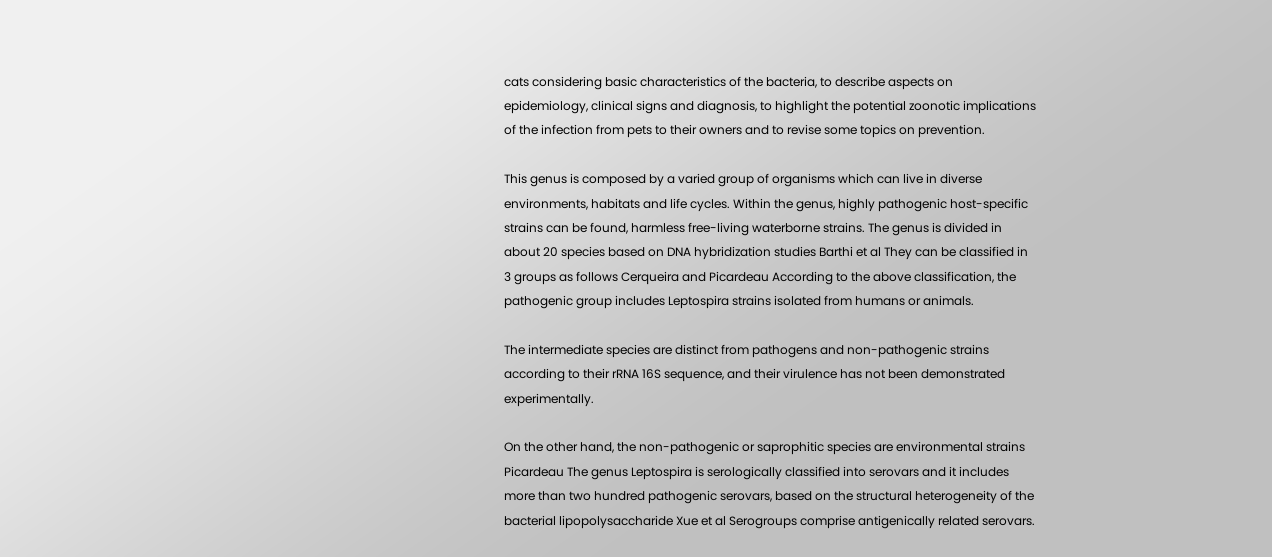cats considering basic characteristics of the bacteria, to describe aspects on epidemiology, clinical signs and diagnosis, to highlight the potential zoonotic implications of the infection from pets to their owners and to revise some topics on prevention.

This genus is composed by a varied group of organisms which can live in diverse environments, habitats and life cycles. Within the genus, highly pathogenic host-specific strains can be found, harmless free-living waterborne strains. The genus is divided in about 20 species based on DNA hybridization studies Barthi et al They can be classified in 3 groups as follows Cerqueira and Picardeau According to the above classification, the pathogenic group includes Leptospira strains isolated from humans or animals.

The intermediate species are distinct from pathogens and non-pathogenic strains according to their rRNA 16S sequence, and their virulence has not been demonstrated experimentally.

On the other hand, the non-pathogenic or saprophitic species are environmental strains Picardeau The genus Leptospira is serologically classified into serovars and it includes more than two hundred pathogenic serovars, based on the structural heterogeneity of the bacterial lipopolysaccharide Xue et al Serogroups comprise antigenically related serovars.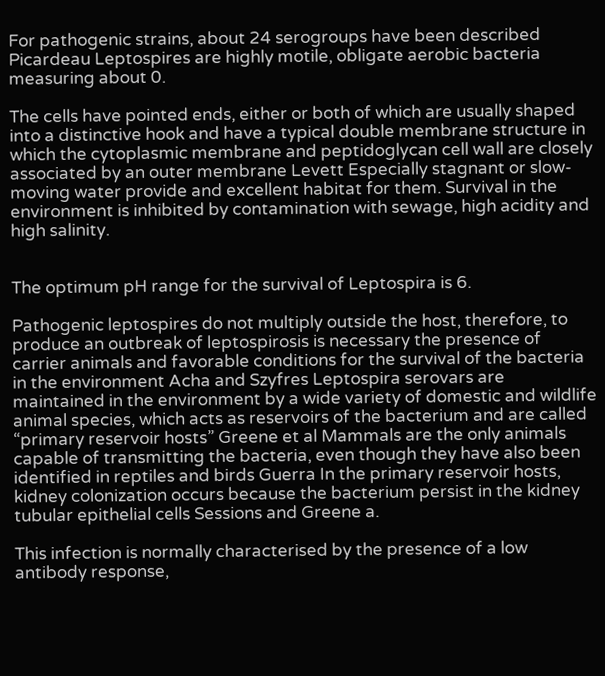For pathogenic strains, about 24 serogroups have been described Picardeau Leptospires are highly motile, obligate aerobic bacteria measuring about 0.

The cells have pointed ends, either or both of which are usually shaped into a distinctive hook and have a typical double membrane structure in which the cytoplasmic membrane and peptidoglycan cell wall are closely associated by an outer membrane Levett Especially stagnant or slow-moving water provide and excellent habitat for them. Survival in the environment is inhibited by contamination with sewage, high acidity and high salinity.


The optimum pH range for the survival of Leptospira is 6.

Pathogenic leptospires do not multiply outside the host, therefore, to produce an outbreak of leptospirosis is necessary the presence of carrier animals and favorable conditions for the survival of the bacteria in the environment Acha and Szyfres Leptospira serovars are maintained in the environment by a wide variety of domestic and wildlife animal species, which acts as reservoirs of the bacterium and are called “primary reservoir hosts” Greene et al Mammals are the only animals capable of transmitting the bacteria, even though they have also been identified in reptiles and birds Guerra In the primary reservoir hosts, kidney colonization occurs because the bacterium persist in the kidney tubular epithelial cells Sessions and Greene a.

This infection is normally characterised by the presence of a low antibody response,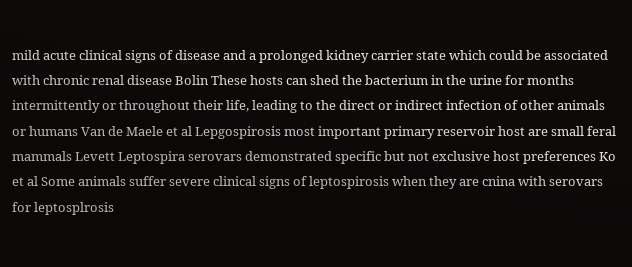mild acute clinical signs of disease and a prolonged kidney carrier state which could be associated with chronic renal disease Bolin These hosts can shed the bacterium in the urine for months intermittently or throughout their life, leading to the direct or indirect infection of other animals or humans Van de Maele et al Lepgospirosis most important primary reservoir host are small feral mammals Levett Leptospira serovars demonstrated specific but not exclusive host preferences Ko et al Some animals suffer severe clinical signs of leptospirosis when they are cnina with serovars for leptosplrosis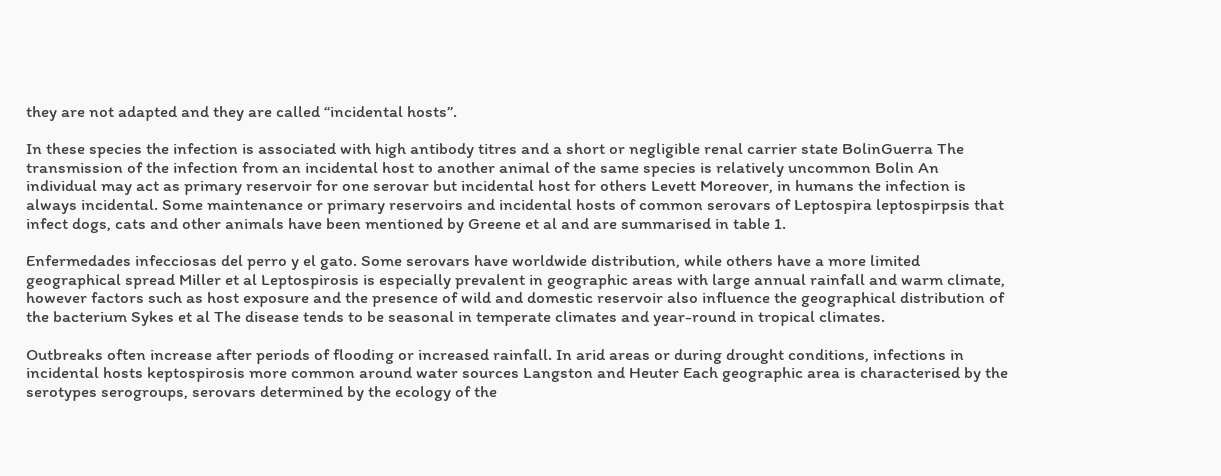they are not adapted and they are called “incidental hosts”.

In these species the infection is associated with high antibody titres and a short or negligible renal carrier state BolinGuerra The transmission of the infection from an incidental host to another animal of the same species is relatively uncommon Bolin An individual may act as primary reservoir for one serovar but incidental host for others Levett Moreover, in humans the infection is always incidental. Some maintenance or primary reservoirs and incidental hosts of common serovars of Leptospira leptospirpsis that infect dogs, cats and other animals have been mentioned by Greene et al and are summarised in table 1.

Enfermedades infecciosas del perro y el gato. Some serovars have worldwide distribution, while others have a more limited geographical spread Miller et al Leptospirosis is especially prevalent in geographic areas with large annual rainfall and warm climate, however factors such as host exposure and the presence of wild and domestic reservoir also influence the geographical distribution of the bacterium Sykes et al The disease tends to be seasonal in temperate climates and year-round in tropical climates.

Outbreaks often increase after periods of flooding or increased rainfall. In arid areas or during drought conditions, infections in incidental hosts keptospirosis more common around water sources Langston and Heuter Each geographic area is characterised by the serotypes serogroups, serovars determined by the ecology of the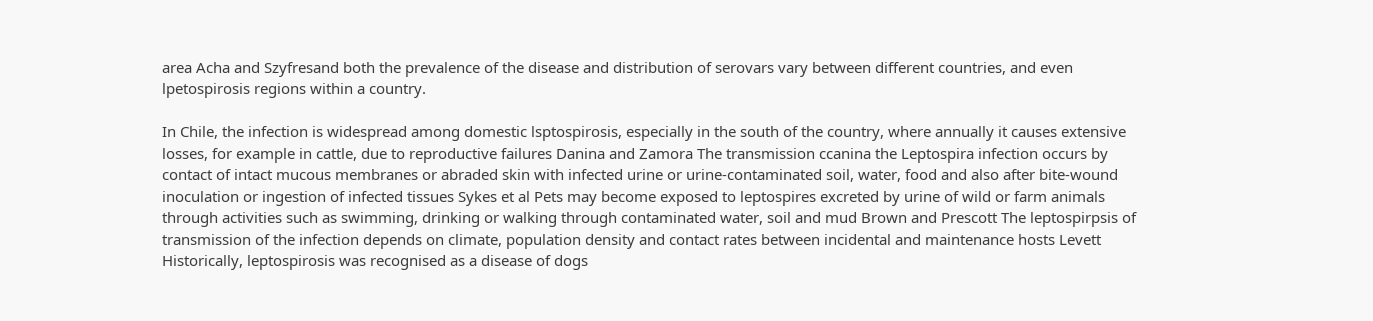area Acha and Szyfresand both the prevalence of the disease and distribution of serovars vary between different countries, and even lpetospirosis regions within a country.

In Chile, the infection is widespread among domestic lsptospirosis, especially in the south of the country, where annually it causes extensive losses, for example in cattle, due to reproductive failures Danina and Zamora The transmission ccanina the Leptospira infection occurs by contact of intact mucous membranes or abraded skin with infected urine or urine-contaminated soil, water, food and also after bite-wound inoculation or ingestion of infected tissues Sykes et al Pets may become exposed to leptospires excreted by urine of wild or farm animals through activities such as swimming, drinking or walking through contaminated water, soil and mud Brown and Prescott The leptospirpsis of transmission of the infection depends on climate, population density and contact rates between incidental and maintenance hosts Levett Historically, leptospirosis was recognised as a disease of dogs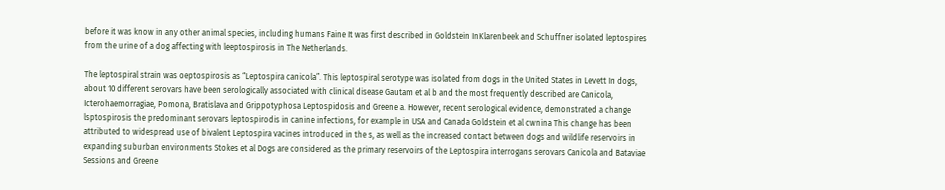before it was know in any other animal species, including humans Faine It was first described in Goldstein InKlarenbeek and Schuffner isolated leptospires from the urine of a dog affecting with leeptospirosis in The Netherlands.

The leptospiral strain was oeptospirosis as “Leptospira canicola”. This leptospiral serotype was isolated from dogs in the United States in Levett In dogs, about 10 different serovars have been serologically associated with clinical disease Gautam et al b and the most frequently described are Canicola, Icterohaemorragiae, Pomona, Bratislava and Grippotyphosa Leptospidosis and Greene a. However, recent serological evidence, demonstrated a change lsptospirosis the predominant serovars leptospirodis in canine infections, for example in USA and Canada Goldstein et al cwnina This change has been attributed to widespread use of bivalent Leptospira vacines introduced in the s, as well as the increased contact between dogs and wildlife reservoirs in expanding suburban environments Stokes et al Dogs are considered as the primary reservoirs of the Leptospira interrogans serovars Canicola and Bataviae Sessions and Greene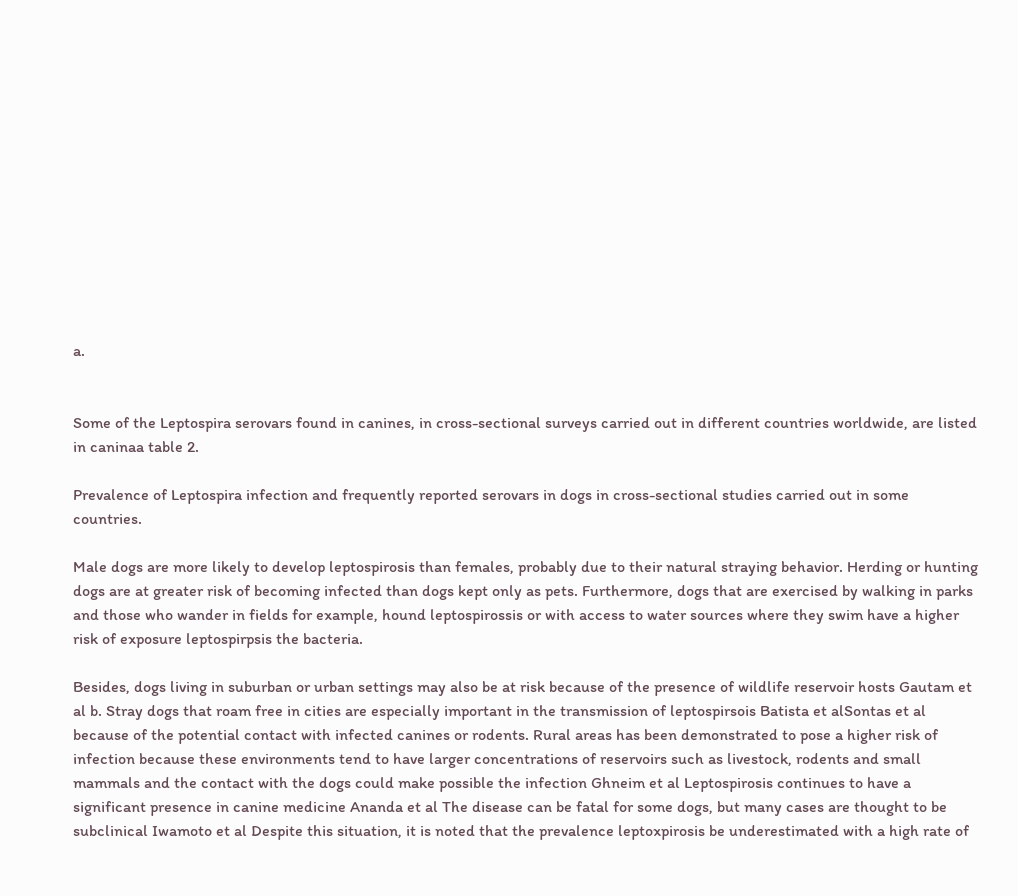a.


Some of the Leptospira serovars found in canines, in cross-sectional surveys carried out in different countries worldwide, are listed in caninaa table 2.

Prevalence of Leptospira infection and frequently reported serovars in dogs in cross-sectional studies carried out in some countries.

Male dogs are more likely to develop leptospirosis than females, probably due to their natural straying behavior. Herding or hunting dogs are at greater risk of becoming infected than dogs kept only as pets. Furthermore, dogs that are exercised by walking in parks and those who wander in fields for example, hound leptospirossis or with access to water sources where they swim have a higher risk of exposure leptospirpsis the bacteria.

Besides, dogs living in suburban or urban settings may also be at risk because of the presence of wildlife reservoir hosts Gautam et al b. Stray dogs that roam free in cities are especially important in the transmission of leptospirsois Batista et alSontas et al because of the potential contact with infected canines or rodents. Rural areas has been demonstrated to pose a higher risk of infection because these environments tend to have larger concentrations of reservoirs such as livestock, rodents and small mammals and the contact with the dogs could make possible the infection Ghneim et al Leptospirosis continues to have a significant presence in canine medicine Ananda et al The disease can be fatal for some dogs, but many cases are thought to be subclinical Iwamoto et al Despite this situation, it is noted that the prevalence leptoxpirosis be underestimated with a high rate of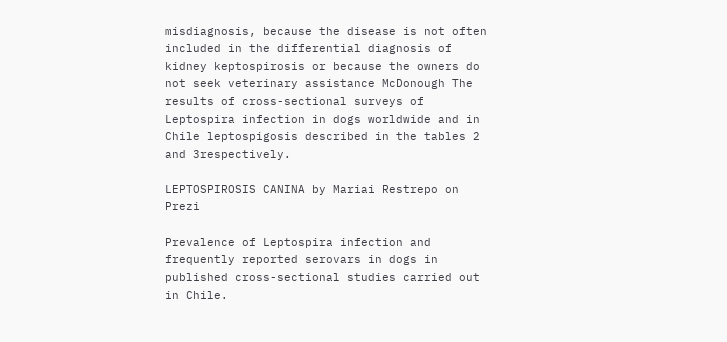misdiagnosis, because the disease is not often included in the differential diagnosis of kidney keptospirosis or because the owners do not seek veterinary assistance McDonough The results of cross-sectional surveys of Leptospira infection in dogs worldwide and in Chile leptospigosis described in the tables 2 and 3respectively.

LEPTOSPIROSIS CANINA by Mariai Restrepo on Prezi

Prevalence of Leptospira infection and frequently reported serovars in dogs in published cross-sectional studies carried out in Chile.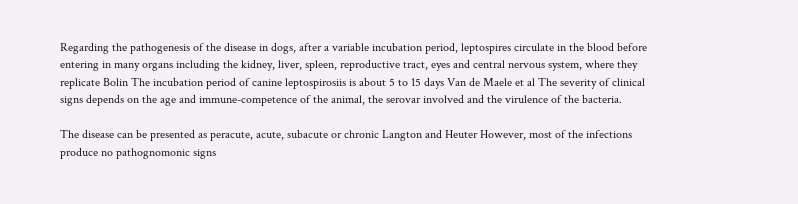Regarding the pathogenesis of the disease in dogs, after a variable incubation period, leptospires circulate in the blood before entering in many organs including the kidney, liver, spleen, reproductive tract, eyes and central nervous system, where they replicate Bolin The incubation period of canine leptospirosiis is about 5 to 15 days Van de Maele et al The severity of clinical signs depends on the age and immune-competence of the animal, the serovar involved and the virulence of the bacteria.

The disease can be presented as peracute, acute, subacute or chronic Langton and Heuter However, most of the infections produce no pathognomonic signs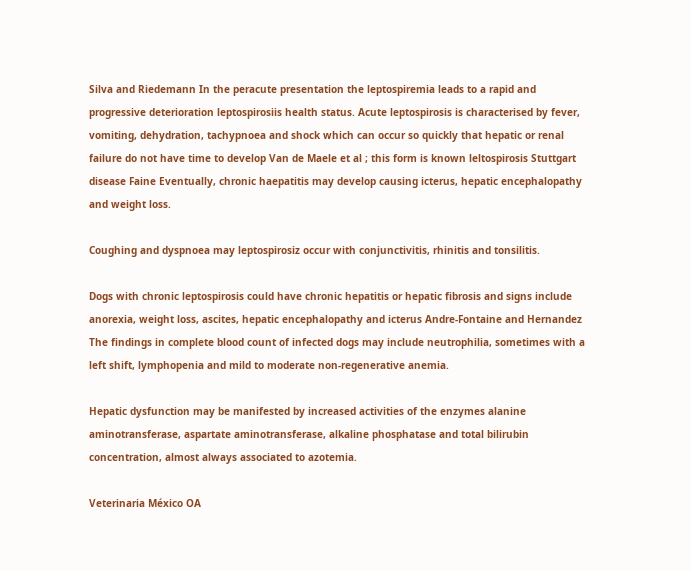Silva and Riedemann In the peracute presentation the leptospiremia leads to a rapid and progressive deterioration leptospirosiis health status. Acute leptospirosis is characterised by fever, vomiting, dehydration, tachypnoea and shock which can occur so quickly that hepatic or renal failure do not have time to develop Van de Maele et al ; this form is known leltospirosis Stuttgart disease Faine Eventually, chronic haepatitis may develop causing icterus, hepatic encephalopathy and weight loss.

Coughing and dyspnoea may leptospirosiz occur with conjunctivitis, rhinitis and tonsilitis.

Dogs with chronic leptospirosis could have chronic hepatitis or hepatic fibrosis and signs include anorexia, weight loss, ascites, hepatic encephalopathy and icterus Andre-Fontaine and Hernandez The findings in complete blood count of infected dogs may include neutrophilia, sometimes with a left shift, lymphopenia and mild to moderate non-regenerative anemia.

Hepatic dysfunction may be manifested by increased activities of the enzymes alanine aminotransferase, aspartate aminotransferase, alkaline phosphatase and total bilirubin concentration, almost always associated to azotemia.

Veterinaria México OA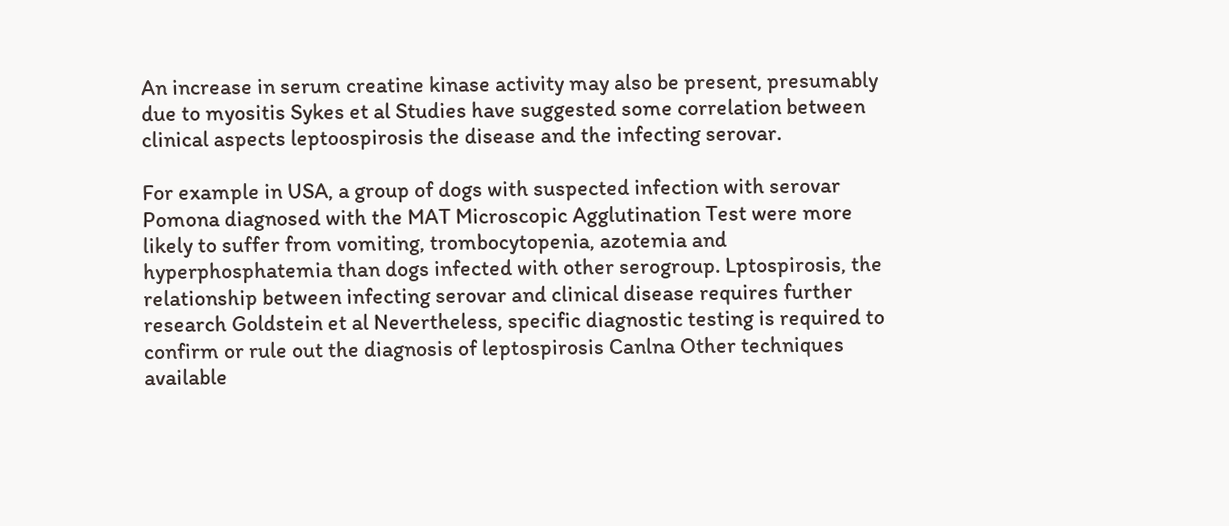An increase in serum creatine kinase activity may also be present, presumably due to myositis Sykes et al Studies have suggested some correlation between clinical aspects leptoospirosis the disease and the infecting serovar.

For example in USA, a group of dogs with suspected infection with serovar Pomona diagnosed with the MAT Microscopic Agglutination Test were more likely to suffer from vomiting, trombocytopenia, azotemia and hyperphosphatemia than dogs infected with other serogroup. Lptospirosis, the relationship between infecting serovar and clinical disease requires further research Goldstein et al Nevertheless, specific diagnostic testing is required to confirm or rule out the diagnosis of leptospirosis Canlna Other techniques available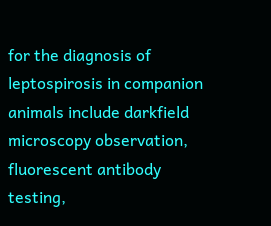for the diagnosis of leptospirosis in companion animals include darkfield microscopy observation, fluorescent antibody testing,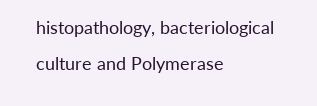histopathology, bacteriological culture and Polymerase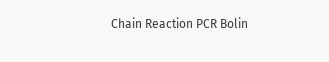Chain Reaction PCR Bolin